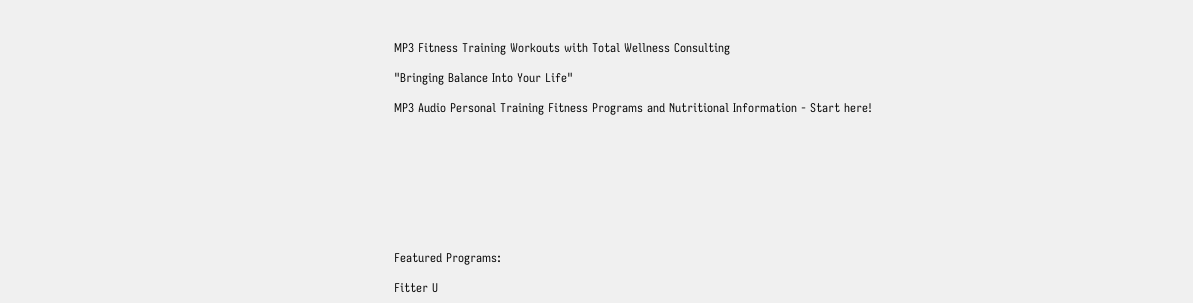MP3 Fitness Training Workouts with Total Wellness Consulting

"Bringing Balance Into Your Life"

MP3 Audio Personal Training Fitness Programs and Nutritional Information - Start here!









Featured Programs:

Fitter U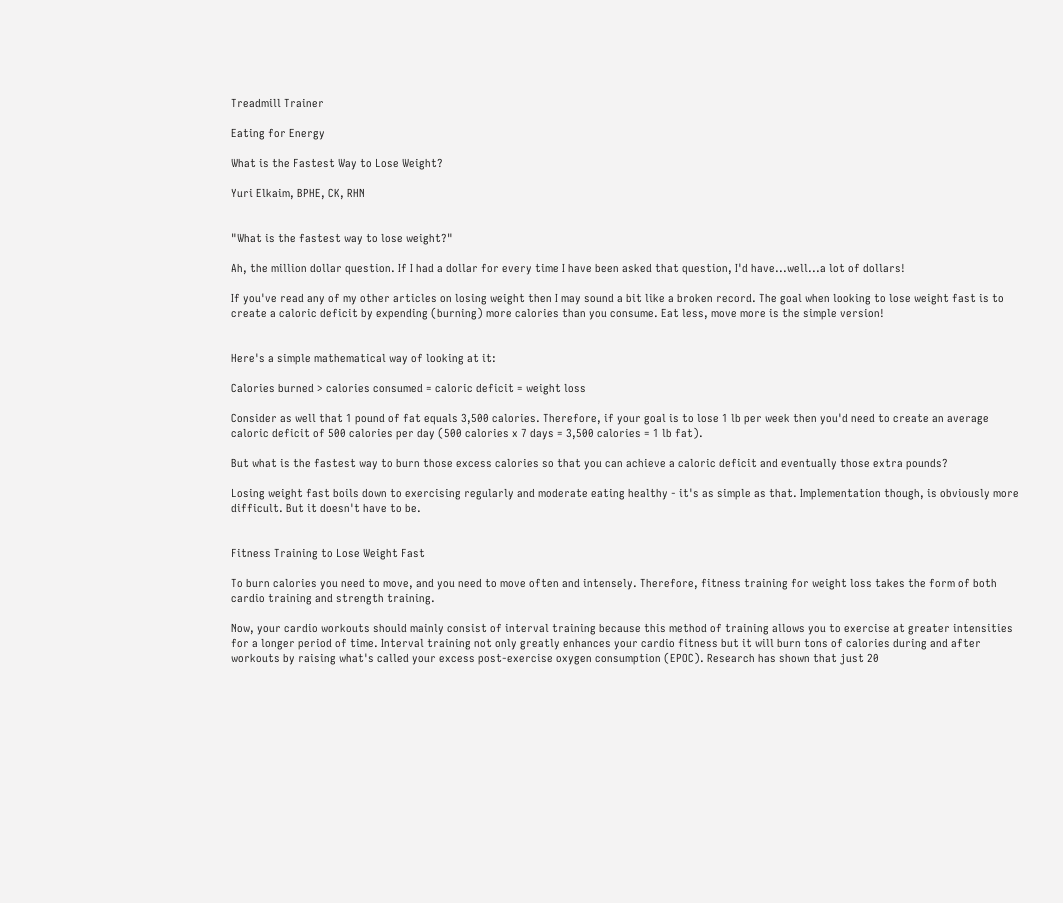Treadmill Trainer

Eating for Energy

What is the Fastest Way to Lose Weight?

Yuri Elkaim, BPHE, CK, RHN


"What is the fastest way to lose weight?"

Ah, the million dollar question. If I had a dollar for every time I have been asked that question, I'd have...well...a lot of dollars!

If you've read any of my other articles on losing weight then I may sound a bit like a broken record. The goal when looking to lose weight fast is to create a caloric deficit by expending (burning) more calories than you consume. Eat less, move more is the simple version!


Here's a simple mathematical way of looking at it:

Calories burned > calories consumed = caloric deficit = weight loss

Consider as well that 1 pound of fat equals 3,500 calories. Therefore, if your goal is to lose 1 lb per week then you'd need to create an average caloric deficit of 500 calories per day (500 calories x 7 days = 3,500 calories = 1 lb fat).

But what is the fastest way to burn those excess calories so that you can achieve a caloric deficit and eventually those extra pounds?

Losing weight fast boils down to exercising regularly and moderate eating healthy - it's as simple as that. Implementation though, is obviously more difficult. But it doesn't have to be.


Fitness Training to Lose Weight Fast

To burn calories you need to move, and you need to move often and intensely. Therefore, fitness training for weight loss takes the form of both cardio training and strength training.

Now, your cardio workouts should mainly consist of interval training because this method of training allows you to exercise at greater intensities for a longer period of time. Interval training not only greatly enhances your cardio fitness but it will burn tons of calories during and after workouts by raising what's called your excess post-exercise oxygen consumption (EPOC). Research has shown that just 20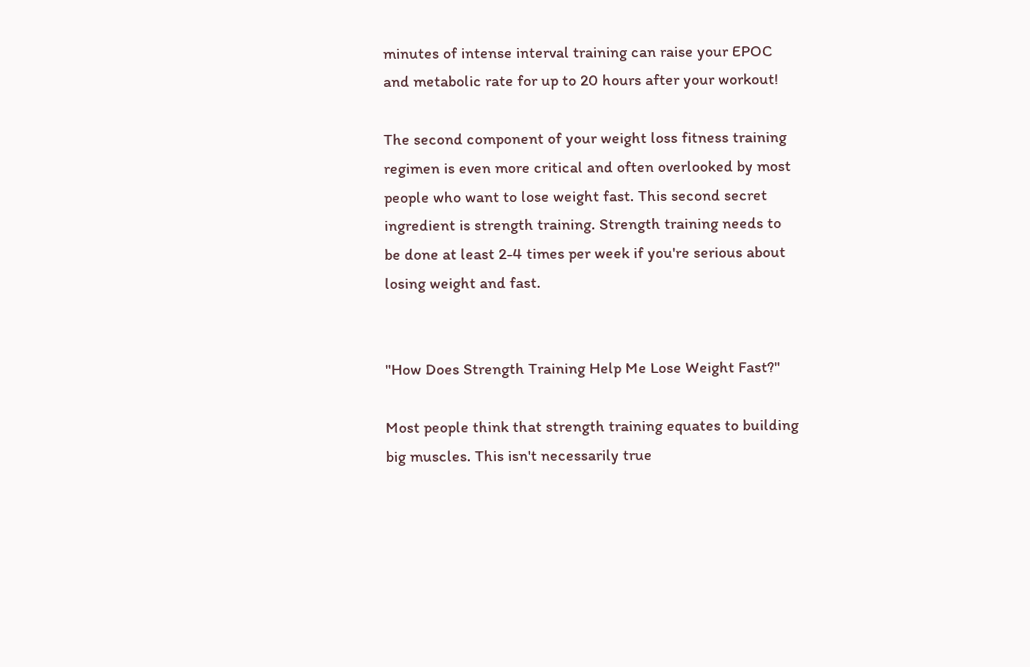minutes of intense interval training can raise your EPOC and metabolic rate for up to 20 hours after your workout!

The second component of your weight loss fitness training regimen is even more critical and often overlooked by most people who want to lose weight fast. This second secret ingredient is strength training. Strength training needs to be done at least 2-4 times per week if you're serious about losing weight and fast.


"How Does Strength Training Help Me Lose Weight Fast?"

Most people think that strength training equates to building big muscles. This isn't necessarily true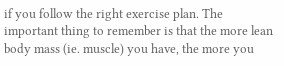if you follow the right exercise plan. The important thing to remember is that the more lean body mass (ie. muscle) you have, the more you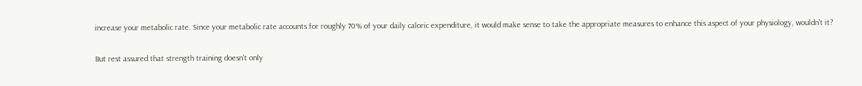increase your metabolic rate. Since your metabolic rate accounts for roughly 70% of your daily caloric expenditure, it would make sense to take the appropriate measures to enhance this aspect of your physiology, wouldn't it?

But rest assured that strength training doesn't only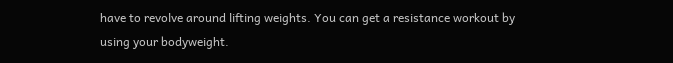have to revolve around lifting weights. You can get a resistance workout by using your bodyweight.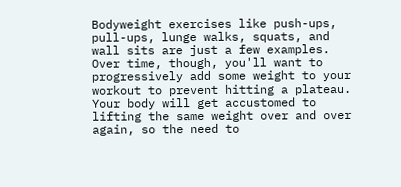Bodyweight exercises like push-ups, pull-ups, lunge walks, squats, and wall sits are just a few examples. Over time, though, you'll want to progressively add some weight to your workout to prevent hitting a plateau. Your body will get accustomed to lifting the same weight over and over again, so the need to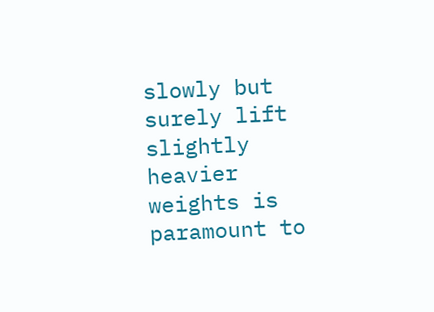slowly but surely lift slightly heavier weights is paramount to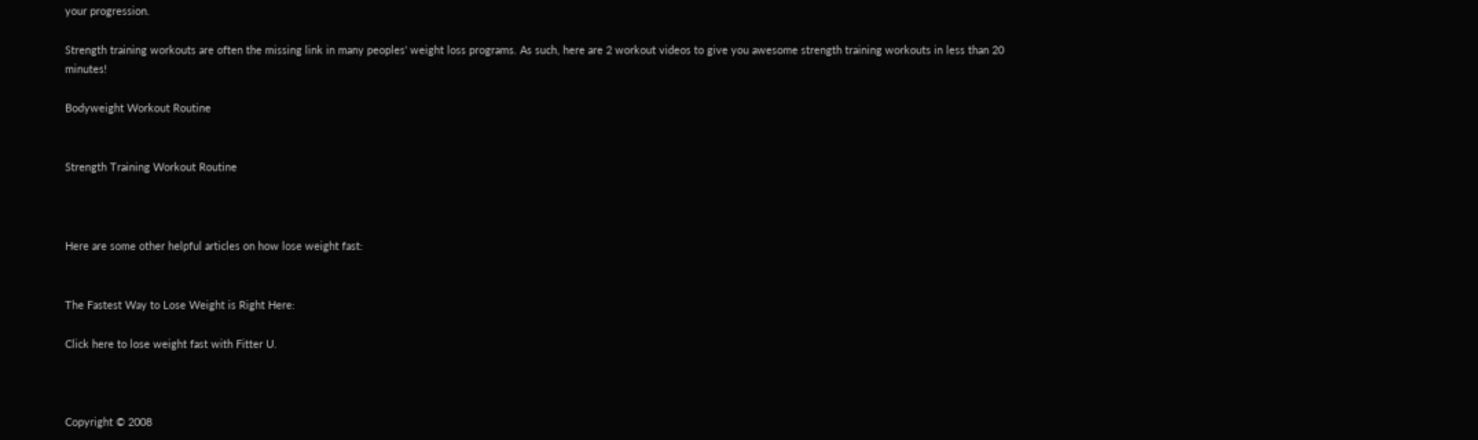your progression.

Strength training workouts are often the missing link in many peoples' weight loss programs. As such, here are 2 workout videos to give you awesome strength training workouts in less than 20 minutes!

Bodyweight Workout Routine


Strength Training Workout Routine



Here are some other helpful articles on how lose weight fast:


The Fastest Way to Lose Weight is Right Here:

Click here to lose weight fast with Fitter U.



Copyright © 2008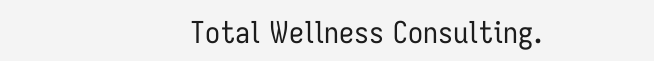Total Wellness Consulting.